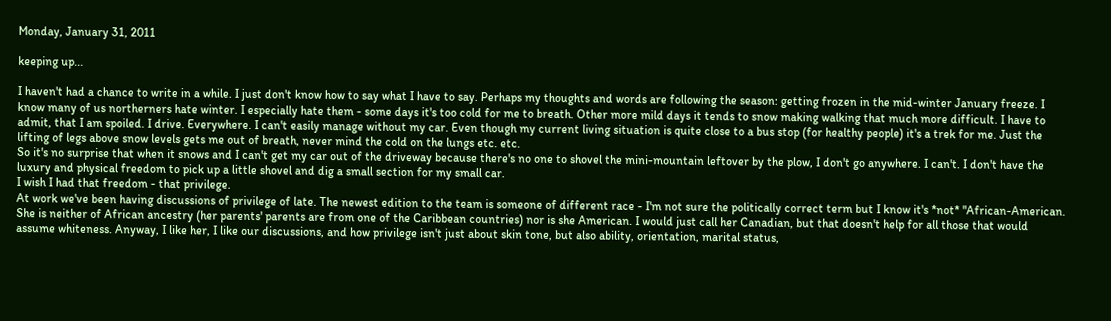Monday, January 31, 2011

keeping up...

I haven't had a chance to write in a while. I just don't know how to say what I have to say. Perhaps my thoughts and words are following the season: getting frozen in the mid-winter January freeze. I know many of us northerners hate winter. I especially hate them - some days it's too cold for me to breath. Other more mild days it tends to snow making walking that much more difficult. I have to admit, that I am spoiled. I drive. Everywhere. I can't easily manage without my car. Even though my current living situation is quite close to a bus stop (for healthy people) it's a trek for me. Just the lifting of legs above snow levels gets me out of breath, never mind the cold on the lungs etc. etc.
So it's no surprise that when it snows and I can't get my car out of the driveway because there's no one to shovel the mini-mountain leftover by the plow, I don't go anywhere. I can't. I don't have the luxury and physical freedom to pick up a little shovel and dig a small section for my small car.
I wish I had that freedom - that privilege.
At work we've been having discussions of privilege of late. The newest edition to the team is someone of different race - I'm not sure the politically correct term but I know it's *not* "African-American. She is neither of African ancestry (her parents' parents are from one of the Caribbean countries) nor is she American. I would just call her Canadian, but that doesn't help for all those that would assume whiteness. Anyway, I like her, I like our discussions, and how privilege isn't just about skin tone, but also ability, orientation, marital status,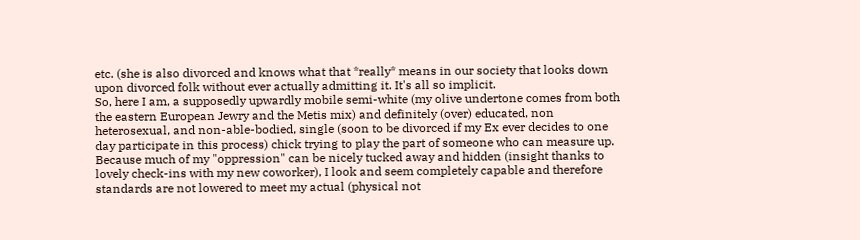etc. (she is also divorced and knows what that *really* means in our society that looks down upon divorced folk without ever actually admitting it. It's all so implicit.
So, here I am, a supposedly upwardly mobile semi-white (my olive undertone comes from both the eastern European Jewry and the Metis mix) and definitely (over) educated, non heterosexual, and non-able-bodied, single (soon to be divorced if my Ex ever decides to one day participate in this process) chick trying to play the part of someone who can measure up. Because much of my "oppression" can be nicely tucked away and hidden (insight thanks to lovely check-ins with my new coworker), I look and seem completely capable and therefore standards are not lowered to meet my actual (physical not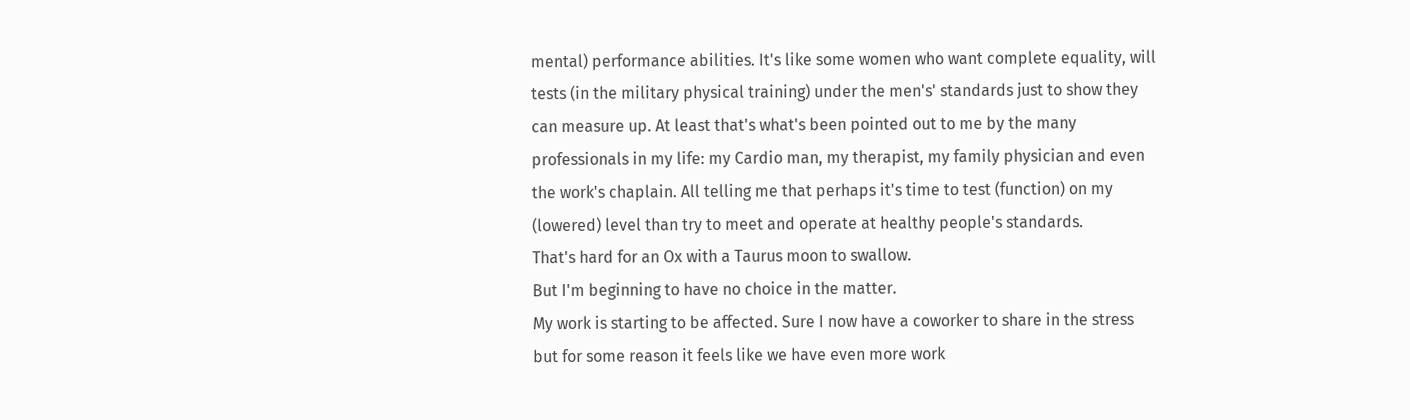mental) performance abilities. It's like some women who want complete equality, will tests (in the military physical training) under the men's' standards just to show they can measure up. At least that's what's been pointed out to me by the many professionals in my life: my Cardio man, my therapist, my family physician and even the work's chaplain. All telling me that perhaps it's time to test (function) on my (lowered) level than try to meet and operate at healthy people's standards.
That's hard for an Ox with a Taurus moon to swallow.
But I'm beginning to have no choice in the matter.
My work is starting to be affected. Sure I now have a coworker to share in the stress but for some reason it feels like we have even more work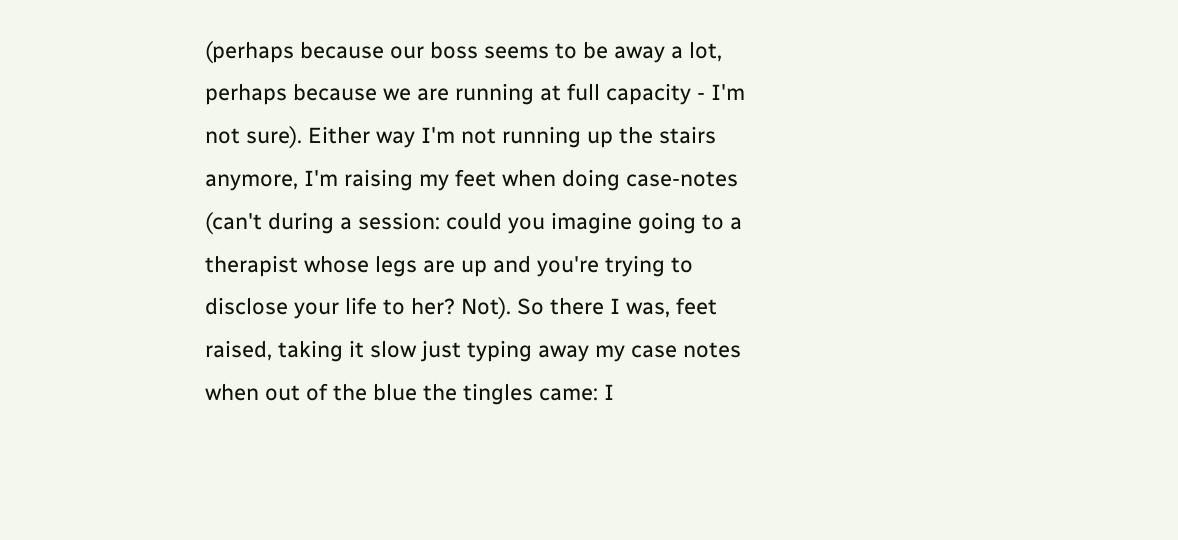(perhaps because our boss seems to be away a lot, perhaps because we are running at full capacity - I'm not sure). Either way I'm not running up the stairs anymore, I'm raising my feet when doing case-notes (can't during a session: could you imagine going to a therapist whose legs are up and you're trying to disclose your life to her? Not). So there I was, feet raised, taking it slow just typing away my case notes when out of the blue the tingles came: I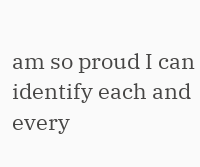am so proud I can identify each and every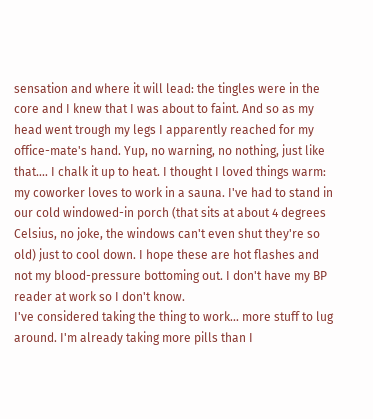sensation and where it will lead: the tingles were in the core and I knew that I was about to faint. And so as my head went trough my legs I apparently reached for my office-mate's hand. Yup, no warning, no nothing, just like that.... I chalk it up to heat. I thought I loved things warm: my coworker loves to work in a sauna. I've had to stand in our cold windowed-in porch (that sits at about 4 degrees Celsius, no joke, the windows can't even shut they're so old) just to cool down. I hope these are hot flashes and not my blood-pressure bottoming out. I don't have my BP reader at work so I don't know.
I've considered taking the thing to work... more stuff to lug around. I'm already taking more pills than I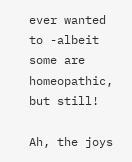ever wanted to -albeit some are homeopathic, but still!

Ah, the joys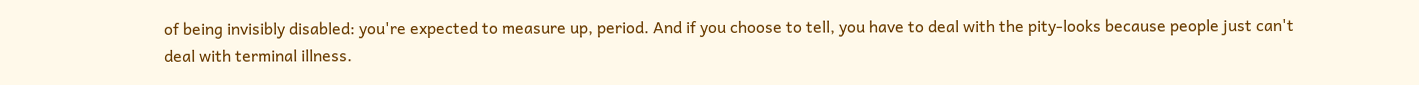of being invisibly disabled: you're expected to measure up, period. And if you choose to tell, you have to deal with the pity-looks because people just can't deal with terminal illness.